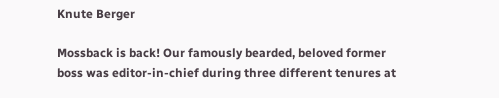Knute Berger

Mossback is back! Our famously bearded, beloved former boss was editor-in-chief during three different tenures at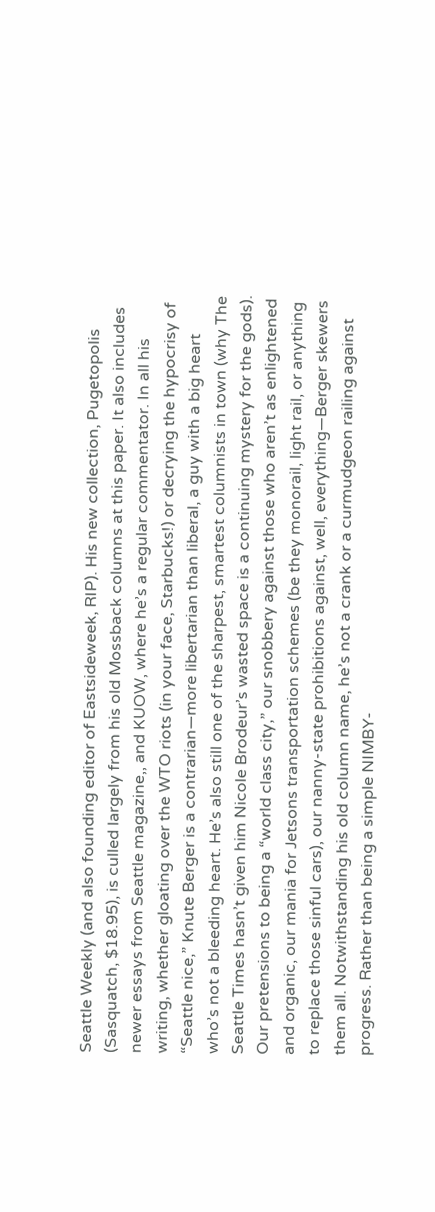Seattle Weekly (and also founding editor of Eastsideweek, RIP). His new collection, Pugetopolis (Sasquatch, $18.95), is culled largely from his old Mossback columns at this paper. It also includes newer essays from Seattle magazine,, and KUOW, where he’s a regular commentator. In all his writing, whether gloating over the WTO riots (in your face, Starbucks!) or decrying the hypocrisy of “Seattle nice,” Knute Berger is a contrarian—more libertarian than liberal, a guy with a big heart who’s not a bleeding heart. He’s also still one of the sharpest, smartest columnists in town (why The Seattle Times hasn’t given him Nicole Brodeur’s wasted space is a continuing mystery for the gods). Our pretensions to being a “world class city,” our snobbery against those who aren’t as enlightened and organic, our mania for Jetsons transportation schemes (be they monorail, light rail, or anything to replace those sinful cars), our nanny-state prohibitions against, well, everything—Berger skewers them all. Notwithstanding his old column name, he’s not a crank or a curmudgeon railing against progress. Rather than being a simple NIMBY-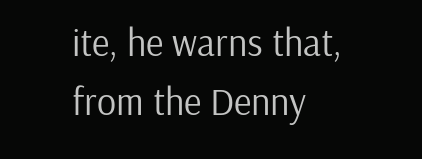ite, he warns that, from the Denny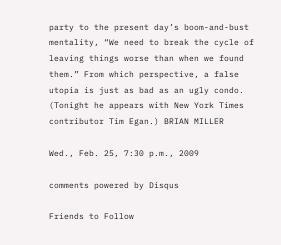party to the present day’s boom-and-bust mentality, “We need to break the cycle of leaving things worse than when we found them.” From which perspective, a false utopia is just as bad as an ugly condo. (Tonight he appears with New York Times contributor Tim Egan.) BRIAN MILLER

Wed., Feb. 25, 7:30 p.m., 2009

comments powered by Disqus

Friends to Follow